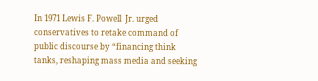In 1971 Lewis F. Powell  Jr. urged conservatives to retake command of public discourse by “financing think tanks, reshaping mass media and seeking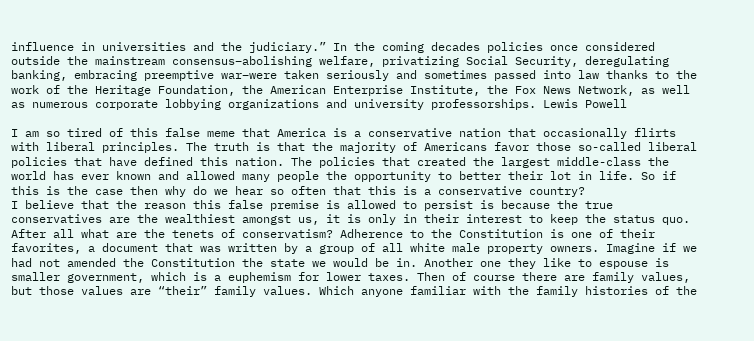influence in universities and the judiciary.” In the coming decades policies once considered outside the mainstream consensus–abolishing welfare, privatizing Social Security, deregulating banking, embracing preemptive war–were taken seriously and sometimes passed into law thanks to the work of the Heritage Foundation, the American Enterprise Institute, the Fox News Network, as well as numerous corporate lobbying organizations and university professorships. Lewis Powell

I am so tired of this false meme that America is a conservative nation that occasionally flirts with liberal principles. The truth is that the majority of Americans favor those so-called liberal policies that have defined this nation. The policies that created the largest middle-class the world has ever known and allowed many people the opportunity to better their lot in life. So if this is the case then why do we hear so often that this is a conservative country?
I believe that the reason this false premise is allowed to persist is because the true conservatives are the wealthiest amongst us, it is only in their interest to keep the status quo. After all what are the tenets of conservatism? Adherence to the Constitution is one of their favorites, a document that was written by a group of all white male property owners. Imagine if we had not amended the Constitution the state we would be in. Another one they like to espouse is smaller government, which is a euphemism for lower taxes. Then of course there are family values, but those values are “their” family values. Which anyone familiar with the family histories of the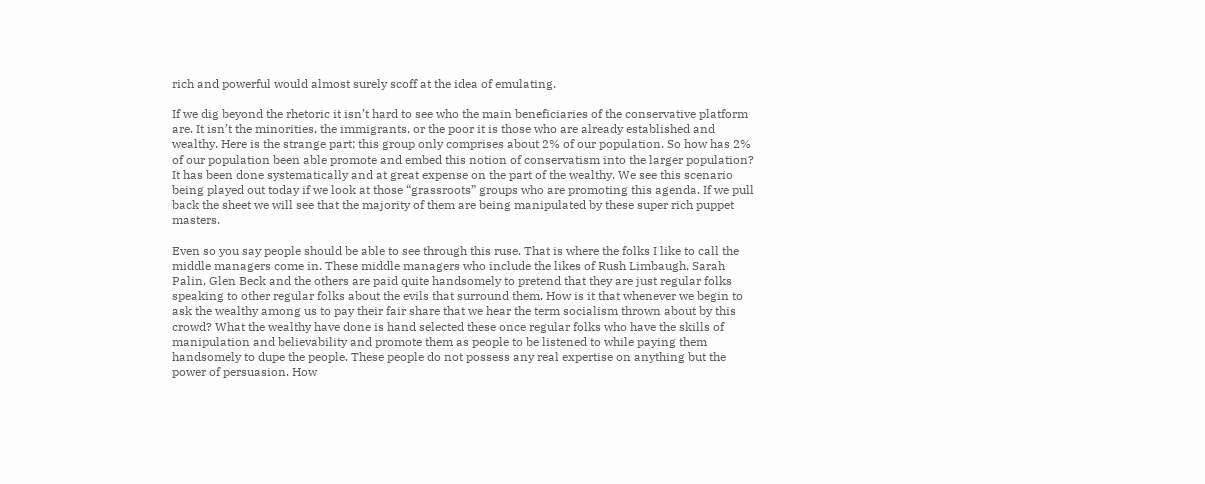rich and powerful would almost surely scoff at the idea of emulating.

If we dig beyond the rhetoric it isn’t hard to see who the main beneficiaries of the conservative platform are. It isn’t the minorities, the immigrants, or the poor it is those who are already established and wealthy. Here is the strange part; this group only comprises about 2% of our population. So how has 2% of our population been able promote and embed this notion of conservatism into the larger population? It has been done systematically and at great expense on the part of the wealthy. We see this scenario being played out today if we look at those “grassroots” groups who are promoting this agenda. If we pull back the sheet we will see that the majority of them are being manipulated by these super rich puppet masters.

Even so you say people should be able to see through this ruse. That is where the folks I like to call the middle managers come in. These middle managers who include the likes of Rush Limbaugh, Sarah Palin, Glen Beck and the others are paid quite handsomely to pretend that they are just regular folks speaking to other regular folks about the evils that surround them. How is it that whenever we begin to ask the wealthy among us to pay their fair share that we hear the term socialism thrown about by this crowd? What the wealthy have done is hand selected these once regular folks who have the skills of manipulation and believability and promote them as people to be listened to while paying them handsomely to dupe the people. These people do not possess any real expertise on anything but the power of persuasion. How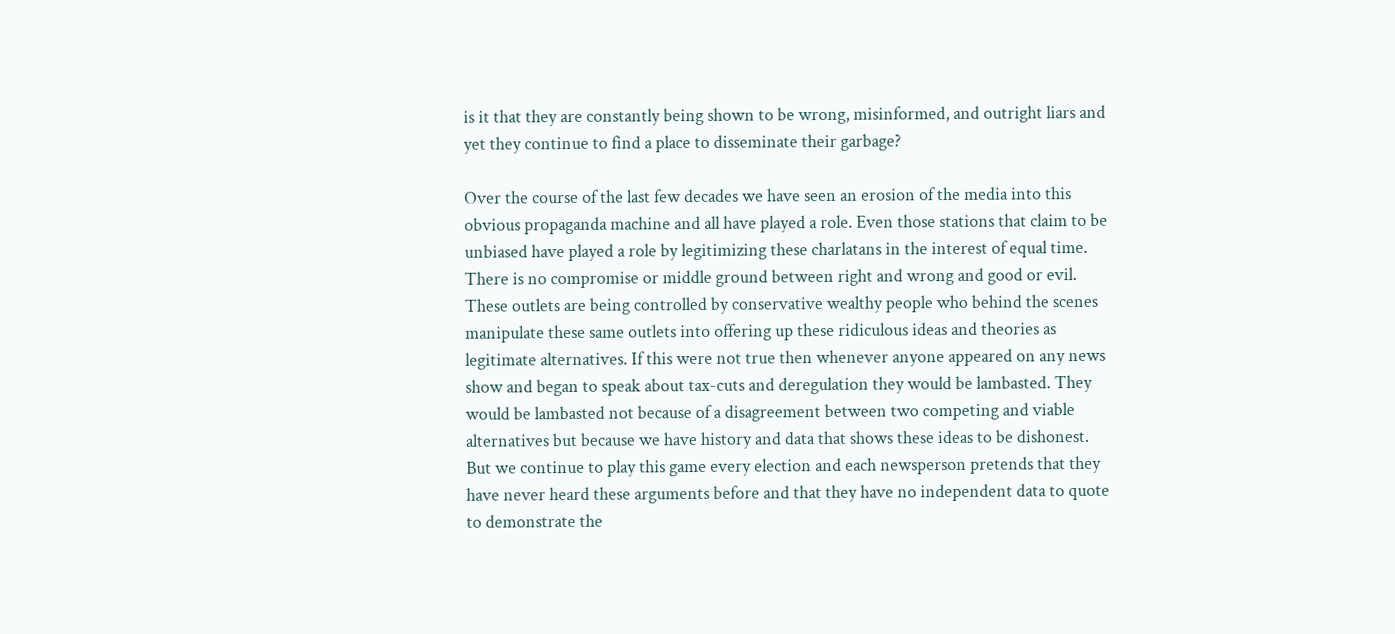is it that they are constantly being shown to be wrong, misinformed, and outright liars and yet they continue to find a place to disseminate their garbage?

Over the course of the last few decades we have seen an erosion of the media into this obvious propaganda machine and all have played a role. Even those stations that claim to be unbiased have played a role by legitimizing these charlatans in the interest of equal time. There is no compromise or middle ground between right and wrong and good or evil. These outlets are being controlled by conservative wealthy people who behind the scenes manipulate these same outlets into offering up these ridiculous ideas and theories as legitimate alternatives. If this were not true then whenever anyone appeared on any news show and began to speak about tax-cuts and deregulation they would be lambasted. They would be lambasted not because of a disagreement between two competing and viable alternatives but because we have history and data that shows these ideas to be dishonest. But we continue to play this game every election and each newsperson pretends that they have never heard these arguments before and that they have no independent data to quote to demonstrate the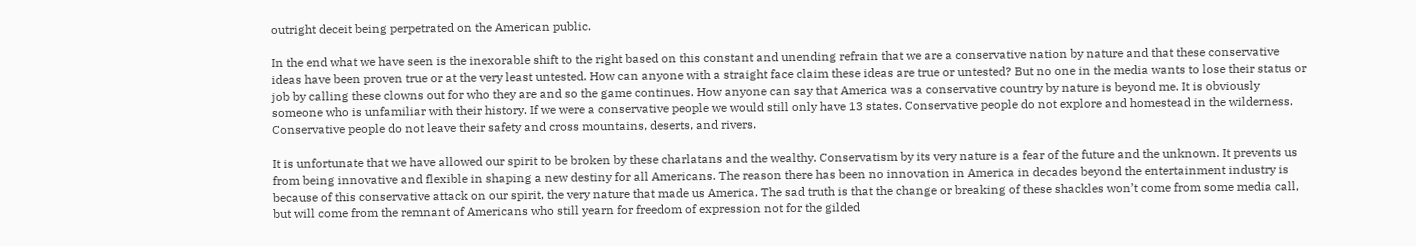outright deceit being perpetrated on the American public.

In the end what we have seen is the inexorable shift to the right based on this constant and unending refrain that we are a conservative nation by nature and that these conservative ideas have been proven true or at the very least untested. How can anyone with a straight face claim these ideas are true or untested? But no one in the media wants to lose their status or job by calling these clowns out for who they are and so the game continues. How anyone can say that America was a conservative country by nature is beyond me. It is obviously someone who is unfamiliar with their history. If we were a conservative people we would still only have 13 states. Conservative people do not explore and homestead in the wilderness. Conservative people do not leave their safety and cross mountains, deserts, and rivers.

It is unfortunate that we have allowed our spirit to be broken by these charlatans and the wealthy. Conservatism by its very nature is a fear of the future and the unknown. It prevents us from being innovative and flexible in shaping a new destiny for all Americans. The reason there has been no innovation in America in decades beyond the entertainment industry is because of this conservative attack on our spirit, the very nature that made us America. The sad truth is that the change or breaking of these shackles won’t come from some media call, but will come from the remnant of Americans who still yearn for freedom of expression not for the gilded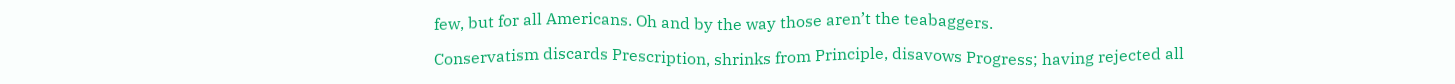few, but for all Americans. Oh and by the way those aren’t the teabaggers.

Conservatism discards Prescription, shrinks from Principle, disavows Progress; having rejected all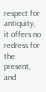respect for antiquity, it offers no redress for the present, and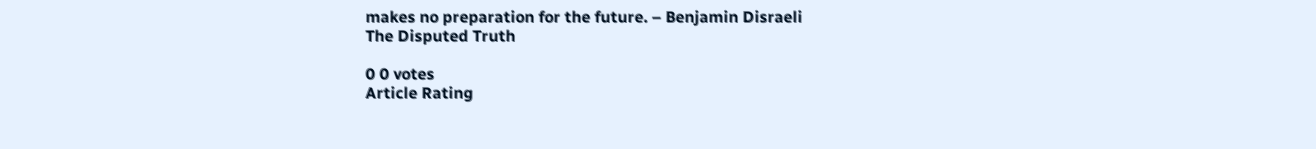makes no preparation for the future. – Benjamin Disraeli
The Disputed Truth

0 0 votes
Article Rating